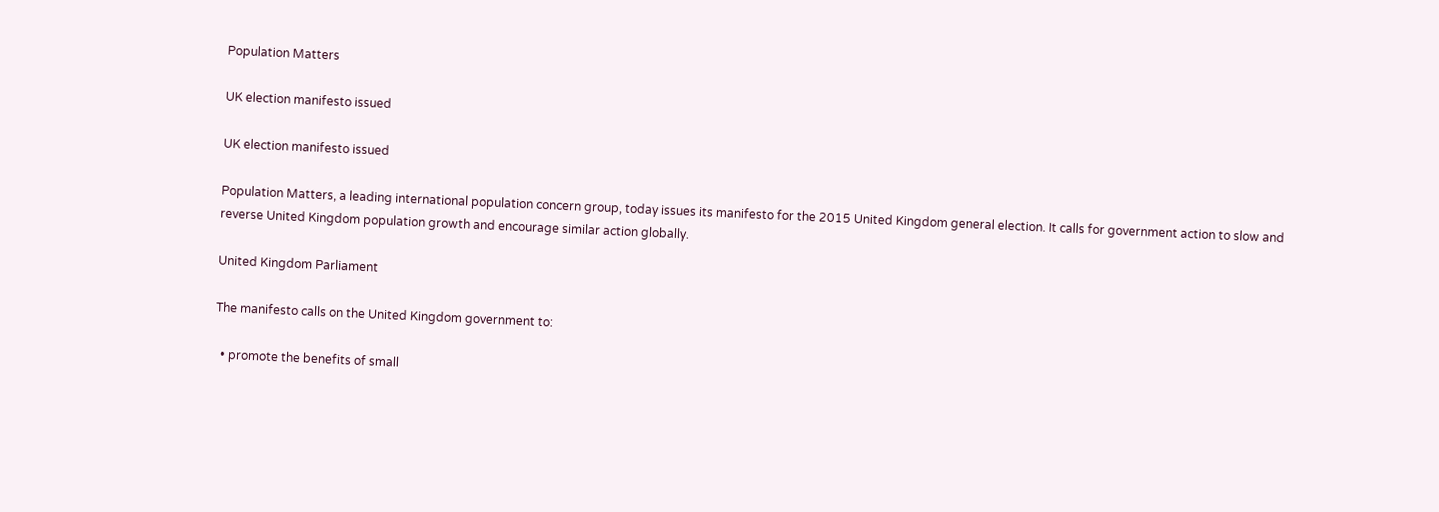Population Matters

UK election manifesto issued

UK election manifesto issued

Population Matters, a leading international population concern group, today issues its manifesto for the 2015 United Kingdom general election. It calls for government action to slow and reverse United Kingdom population growth and encourage similar action globally.

United Kingdom Parliament

The manifesto calls on the United Kingdom government to:

  • promote the benefits of small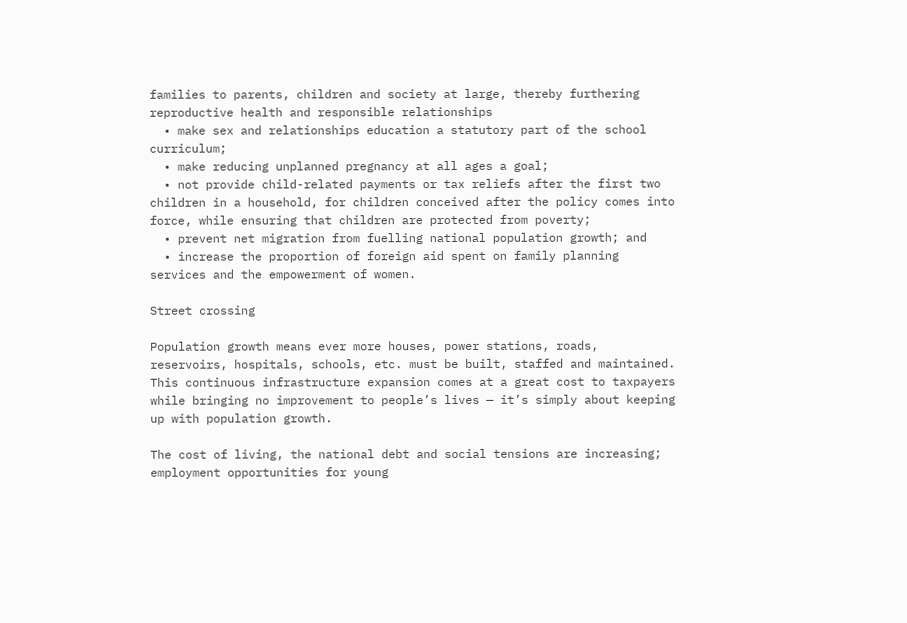families to parents, children and society at large, thereby furthering reproductive health and responsible relationships
  • make sex and relationships education a statutory part of the school curriculum;
  • make reducing unplanned pregnancy at all ages a goal;
  • not provide child-related payments or tax reliefs after the first two children in a household, for children conceived after the policy comes into force, while ensuring that children are protected from poverty;
  • prevent net migration from fuelling national population growth; and
  • increase the proportion of foreign aid spent on family planning services and the empowerment of women.

Street crossing

Population growth means ever more houses, power stations, roads, reservoirs, hospitals, schools, etc. must be built, staffed and maintained. This continuous infrastructure expansion comes at a great cost to taxpayers while bringing no improvement to people’s lives — it’s simply about keeping up with population growth.

The cost of living, the national debt and social tensions are increasing; employment opportunities for young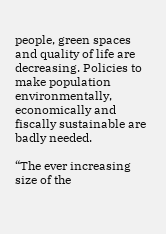people, green spaces and quality of life are decreasing. Policies to make population environmentally, economically and fiscally sustainable are badly needed.

“The ever increasing size of the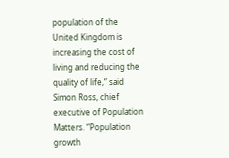population of the United Kingdom is increasing the cost of living and reducing the quality of life,” said Simon Ross, chief executive of Population Matters. “Population growth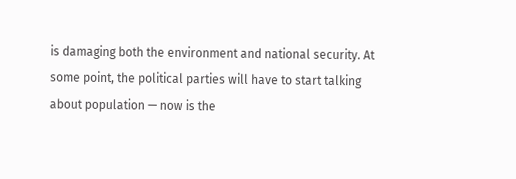is damaging both the environment and national security. At some point, the political parties will have to start talking about population — now is the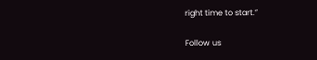right time to start.”

Follow us